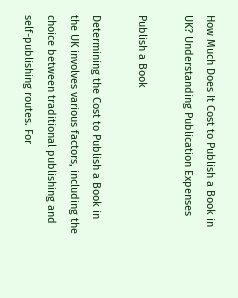How Much Does It Cost to Publish a Book in UK? Understanding Publication Expenses

Publish a Book

Determining the Cost to Publish a Book in the UK involves various factors, including the choice between traditional publishing and self-publishing routes. For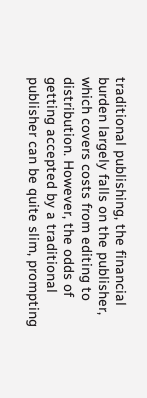traditional publishing, the financial burden largely falls on the publisher, which covers costs from editing to distribution. However, the odds of getting accepted by a traditional publisher can be quite slim, prompting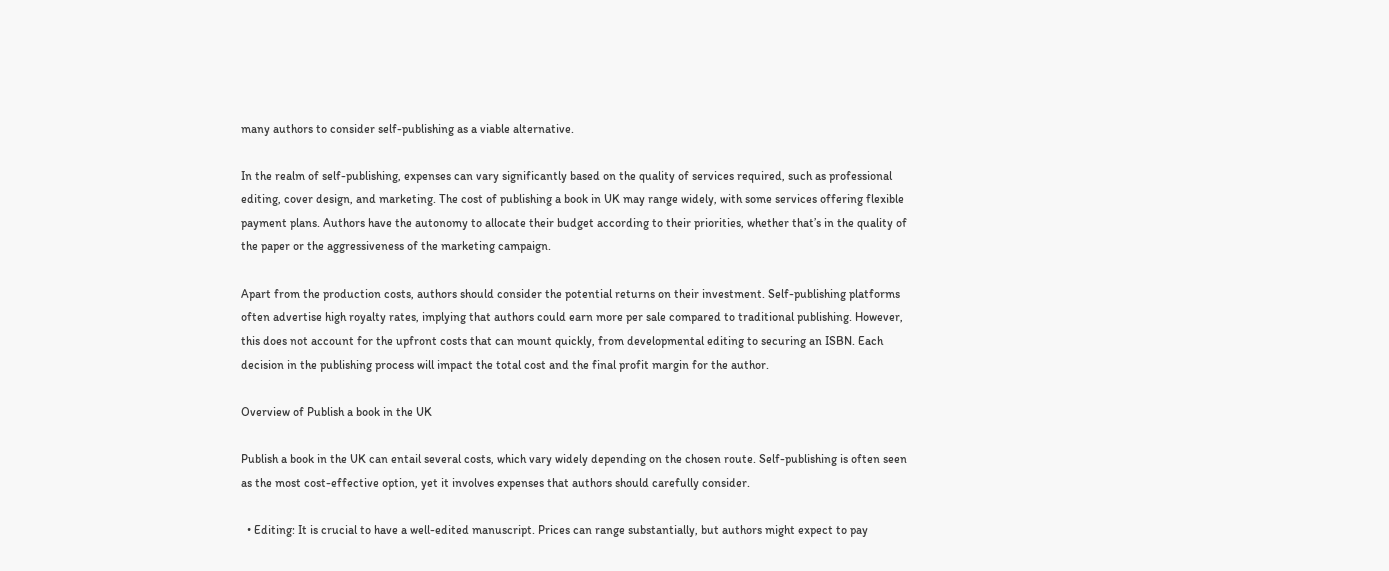many authors to consider self-publishing as a viable alternative.

In the realm of self-publishing, expenses can vary significantly based on the quality of services required, such as professional editing, cover design, and marketing. The cost of publishing a book in UK may range widely, with some services offering flexible payment plans. Authors have the autonomy to allocate their budget according to their priorities, whether that’s in the quality of the paper or the aggressiveness of the marketing campaign.

Apart from the production costs, authors should consider the potential returns on their investment. Self-publishing platforms often advertise high royalty rates, implying that authors could earn more per sale compared to traditional publishing. However, this does not account for the upfront costs that can mount quickly, from developmental editing to securing an ISBN. Each decision in the publishing process will impact the total cost and the final profit margin for the author.

Overview of Publish a book in the UK

Publish a book in the UK can entail several costs, which vary widely depending on the chosen route. Self-publishing is often seen as the most cost-effective option, yet it involves expenses that authors should carefully consider.

  • Editing: It is crucial to have a well-edited manuscript. Prices can range substantially, but authors might expect to pay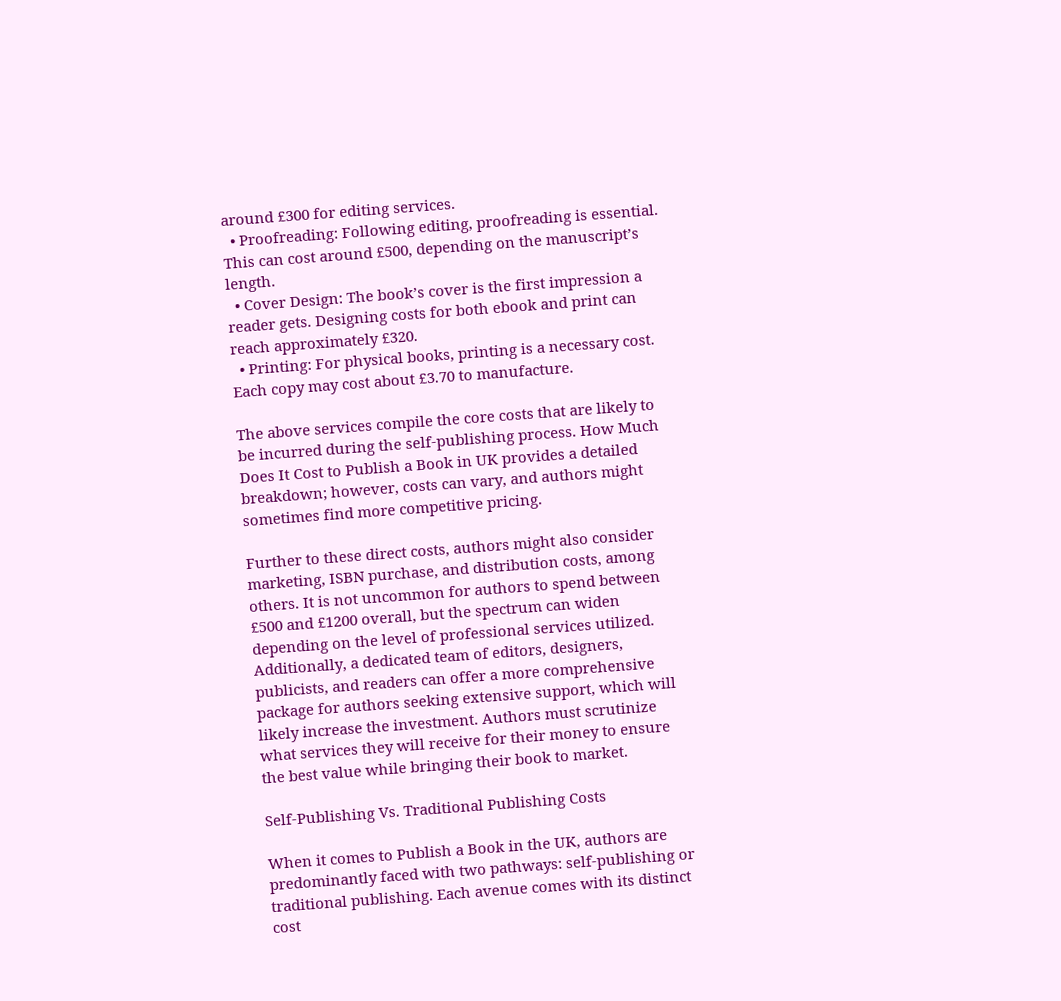around £300 for editing services.
  • Proofreading: Following editing, proofreading is essential. This can cost around £500, depending on the manuscript’s length.
  • Cover Design: The book’s cover is the first impression a reader gets. Designing costs for both ebook and print can reach approximately £320.
  • Printing: For physical books, printing is a necessary cost. Each copy may cost about £3.70 to manufacture.

The above services compile the core costs that are likely to be incurred during the self-publishing process. How Much Does It Cost to Publish a Book in UK provides a detailed breakdown; however, costs can vary, and authors might sometimes find more competitive pricing.

Further to these direct costs, authors might also consider marketing, ISBN purchase, and distribution costs, among others. It is not uncommon for authors to spend between £500 and £1200 overall, but the spectrum can widen depending on the level of professional services utilized. Additionally, a dedicated team of editors, designers, publicists, and readers can offer a more comprehensive package for authors seeking extensive support, which will likely increase the investment. Authors must scrutinize what services they will receive for their money to ensure the best value while bringing their book to market.

Self-Publishing Vs. Traditional Publishing Costs

When it comes to Publish a Book in the UK, authors are predominantly faced with two pathways: self-publishing or traditional publishing. Each avenue comes with its distinct cost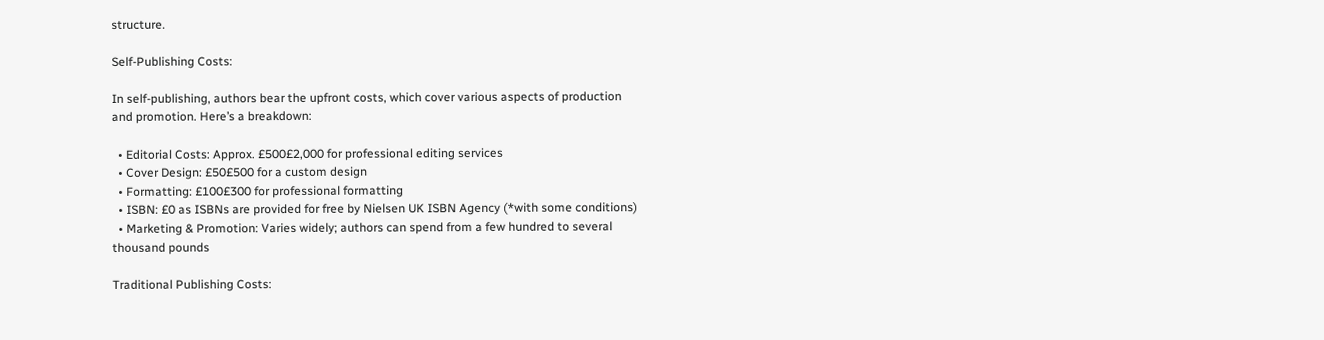structure.

Self-Publishing Costs:

In self-publishing, authors bear the upfront costs, which cover various aspects of production and promotion. Here’s a breakdown:

  • Editorial Costs: Approx. £500£2,000 for professional editing services
  • Cover Design: £50£500 for a custom design
  • Formatting: £100£300 for professional formatting
  • ISBN: £0 as ISBNs are provided for free by Nielsen UK ISBN Agency (*with some conditions)
  • Marketing & Promotion: Varies widely; authors can spend from a few hundred to several thousand pounds

Traditional Publishing Costs: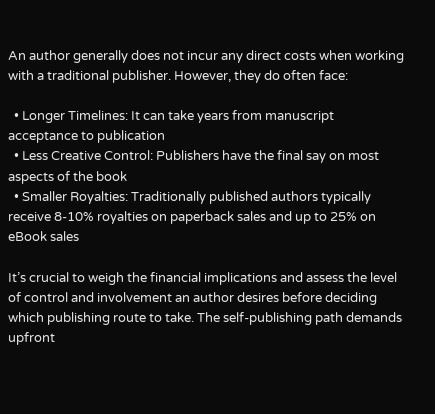An author generally does not incur any direct costs when working with a traditional publisher. However, they do often face:

  • Longer Timelines: It can take years from manuscript acceptance to publication
  • Less Creative Control: Publishers have the final say on most aspects of the book
  • Smaller Royalties: Traditionally published authors typically receive 8-10% royalties on paperback sales and up to 25% on eBook sales

It’s crucial to weigh the financial implications and assess the level of control and involvement an author desires before deciding which publishing route to take. The self-publishing path demands upfront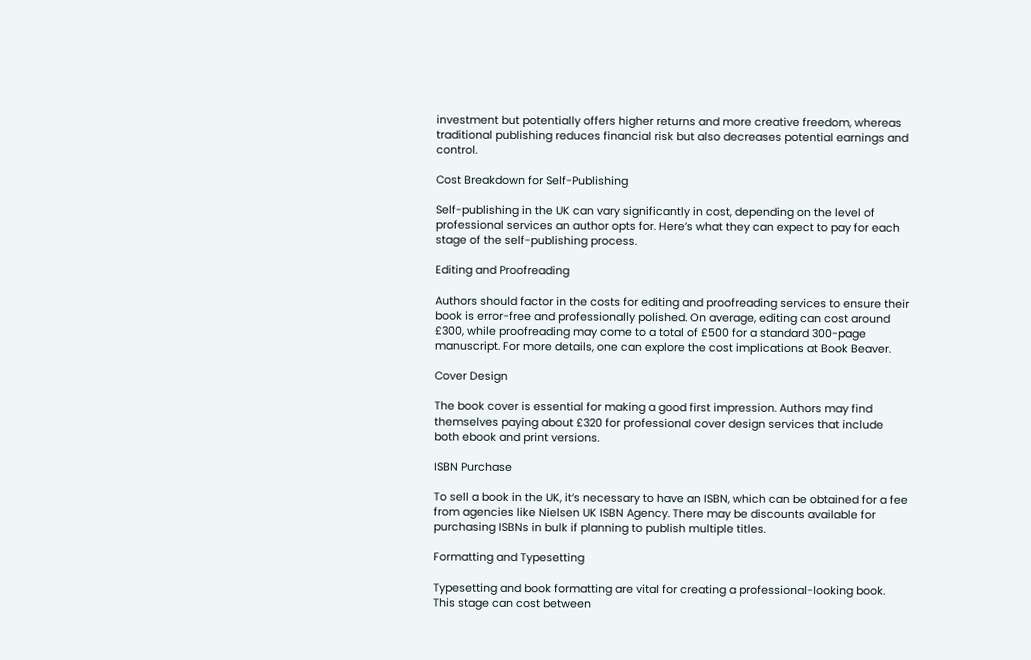investment but potentially offers higher returns and more creative freedom, whereas traditional publishing reduces financial risk but also decreases potential earnings and control.

Cost Breakdown for Self-Publishing

Self-publishing in the UK can vary significantly in cost, depending on the level of professional services an author opts for. Here’s what they can expect to pay for each stage of the self-publishing process.

Editing and Proofreading

Authors should factor in the costs for editing and proofreading services to ensure their book is error-free and professionally polished. On average, editing can cost around £300, while proofreading may come to a total of £500 for a standard 300-page manuscript. For more details, one can explore the cost implications at Book Beaver.

Cover Design

The book cover is essential for making a good first impression. Authors may find themselves paying about £320 for professional cover design services that include both ebook and print versions.

ISBN Purchase

To sell a book in the UK, it’s necessary to have an ISBN, which can be obtained for a fee from agencies like Nielsen UK ISBN Agency. There may be discounts available for purchasing ISBNs in bulk if planning to publish multiple titles.

Formatting and Typesetting

Typesetting and book formatting are vital for creating a professional-looking book. This stage can cost between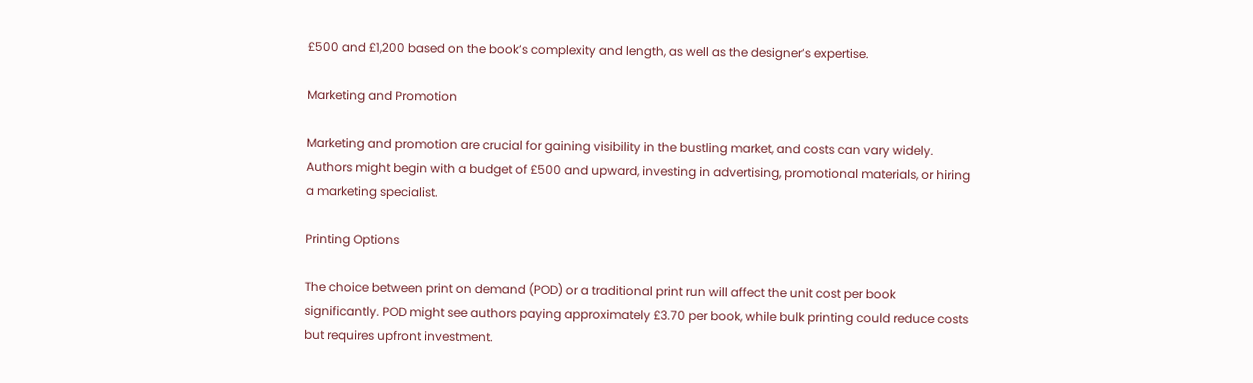£500 and £1,200 based on the book’s complexity and length, as well as the designer’s expertise.

Marketing and Promotion

Marketing and promotion are crucial for gaining visibility in the bustling market, and costs can vary widely. Authors might begin with a budget of £500 and upward, investing in advertising, promotional materials, or hiring a marketing specialist.

Printing Options

The choice between print on demand (POD) or a traditional print run will affect the unit cost per book significantly. POD might see authors paying approximately £3.70 per book, while bulk printing could reduce costs but requires upfront investment.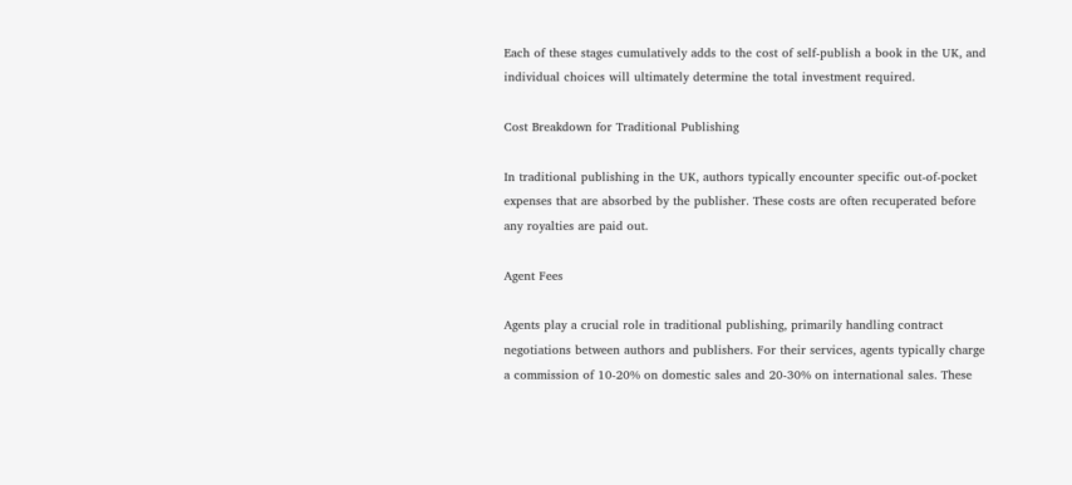Each of these stages cumulatively adds to the cost of self-publish a book in the UK, and individual choices will ultimately determine the total investment required.

Cost Breakdown for Traditional Publishing

In traditional publishing in the UK, authors typically encounter specific out-of-pocket expenses that are absorbed by the publisher. These costs are often recuperated before any royalties are paid out.

Agent Fees

Agents play a crucial role in traditional publishing, primarily handling contract negotiations between authors and publishers. For their services, agents typically charge a commission of 10-20% on domestic sales and 20-30% on international sales. These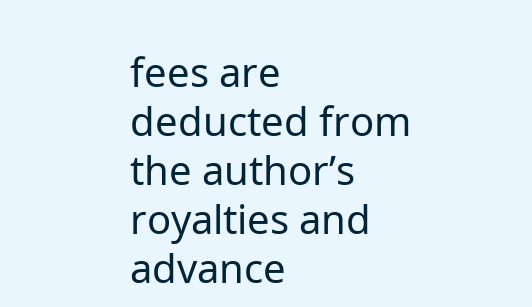fees are deducted from the author’s royalties and advance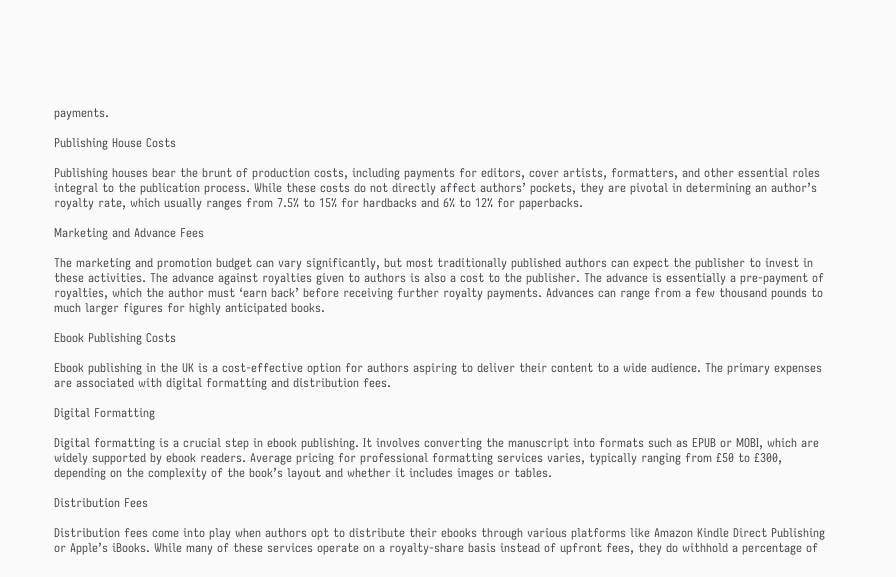payments.

Publishing House Costs

Publishing houses bear the brunt of production costs, including payments for editors, cover artists, formatters, and other essential roles integral to the publication process. While these costs do not directly affect authors’ pockets, they are pivotal in determining an author’s royalty rate, which usually ranges from 7.5% to 15% for hardbacks and 6% to 12% for paperbacks.

Marketing and Advance Fees

The marketing and promotion budget can vary significantly, but most traditionally published authors can expect the publisher to invest in these activities. The advance against royalties given to authors is also a cost to the publisher. The advance is essentially a pre-payment of royalties, which the author must ‘earn back’ before receiving further royalty payments. Advances can range from a few thousand pounds to much larger figures for highly anticipated books.

Ebook Publishing Costs

Ebook publishing in the UK is a cost-effective option for authors aspiring to deliver their content to a wide audience. The primary expenses are associated with digital formatting and distribution fees.

Digital Formatting

Digital formatting is a crucial step in ebook publishing. It involves converting the manuscript into formats such as EPUB or MOBI, which are widely supported by ebook readers. Average pricing for professional formatting services varies, typically ranging from £50 to £300, depending on the complexity of the book’s layout and whether it includes images or tables.

Distribution Fees

Distribution fees come into play when authors opt to distribute their ebooks through various platforms like Amazon Kindle Direct Publishing or Apple’s iBooks. While many of these services operate on a royalty-share basis instead of upfront fees, they do withhold a percentage of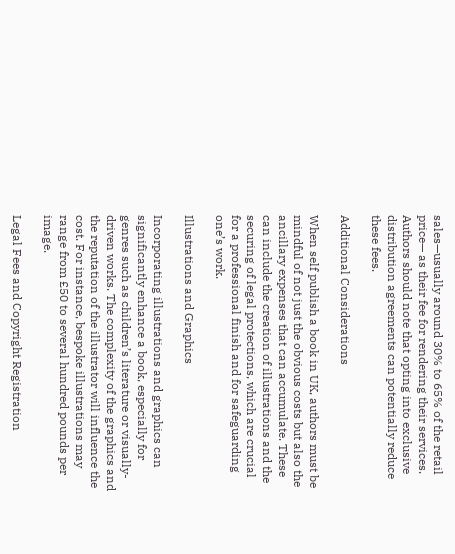sales—usually around 30% to 65% of the retail price— as their fee for rendering their services. Authors should note that opting into exclusive distribution agreements can potentially reduce these fees.

Additional Considerations

When self publish a book in UK, authors must be mindful of not just the obvious costs but also the ancillary expenses that can accumulate. These can include the creation of illustrations and the securing of legal protections, which are crucial for a professional finish and for safeguarding one’s work.

Illustrations and Graphics

Incorporating illustrations and graphics can significantly enhance a book, especially for genres such as children’s literature or visually-driven works. The complexity of the graphics and the reputation of the illustrator will influence the cost. For instance, bespoke illustrations may range from £50 to several hundred pounds per image.

Legal Fees and Copyright Registration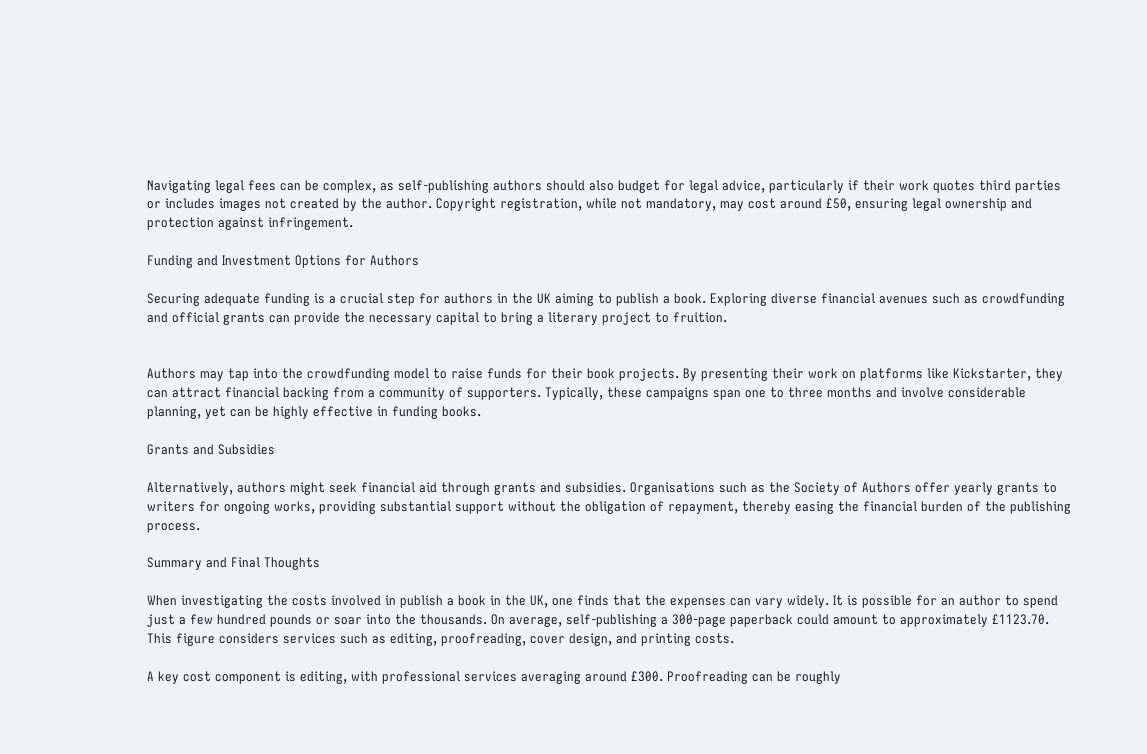Navigating legal fees can be complex, as self-publishing authors should also budget for legal advice, particularly if their work quotes third parties or includes images not created by the author. Copyright registration, while not mandatory, may cost around £50, ensuring legal ownership and protection against infringement.

Funding and Investment Options for Authors

Securing adequate funding is a crucial step for authors in the UK aiming to publish a book. Exploring diverse financial avenues such as crowdfunding and official grants can provide the necessary capital to bring a literary project to fruition.


Authors may tap into the crowdfunding model to raise funds for their book projects. By presenting their work on platforms like Kickstarter, they can attract financial backing from a community of supporters. Typically, these campaigns span one to three months and involve considerable planning, yet can be highly effective in funding books.

Grants and Subsidies

Alternatively, authors might seek financial aid through grants and subsidies. Organisations such as the Society of Authors offer yearly grants to writers for ongoing works, providing substantial support without the obligation of repayment, thereby easing the financial burden of the publishing process.

Summary and Final Thoughts

When investigating the costs involved in publish a book in the UK, one finds that the expenses can vary widely. It is possible for an author to spend just a few hundred pounds or soar into the thousands. On average, self-publishing a 300-page paperback could amount to approximately £1123.70. This figure considers services such as editing, proofreading, cover design, and printing costs.

A key cost component is editing, with professional services averaging around £300. Proofreading can be roughly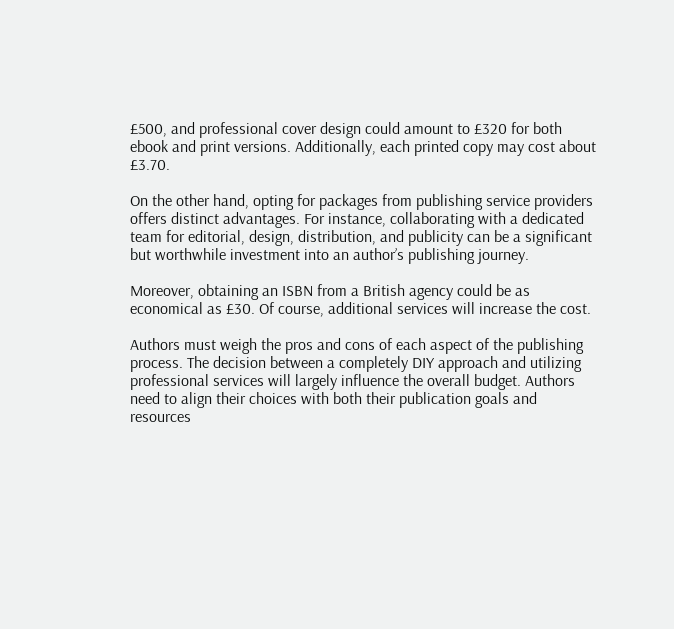£500, and professional cover design could amount to £320 for both ebook and print versions. Additionally, each printed copy may cost about £3.70.

On the other hand, opting for packages from publishing service providers offers distinct advantages. For instance, collaborating with a dedicated team for editorial, design, distribution, and publicity can be a significant but worthwhile investment into an author’s publishing journey.

Moreover, obtaining an ISBN from a British agency could be as economical as £30. Of course, additional services will increase the cost.

Authors must weigh the pros and cons of each aspect of the publishing process. The decision between a completely DIY approach and utilizing professional services will largely influence the overall budget. Authors need to align their choices with both their publication goals and resources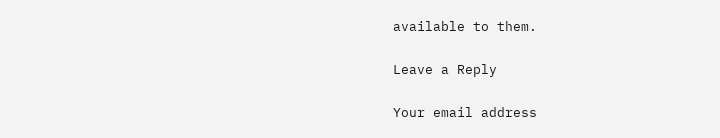available to them.

Leave a Reply

Your email address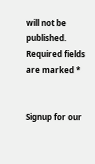will not be published. Required fields are marked *


Signup for our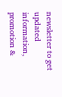newsletter to get updated information, promotion &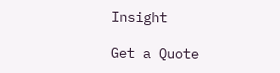Insight

Get a Quote